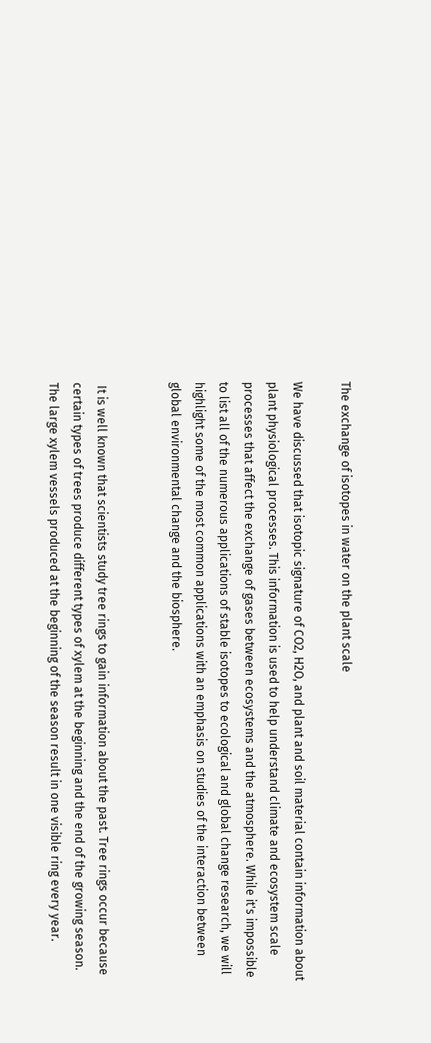The exchange of isotopes in water on the plant scale

We have discussed that isotopic signature of CO2, H2O, and plant and soil material contain information about plant physiological processes. This information is used to help understand climate and ecosystem scale processes that affect the exchange of gases between ecosystems and the atmosphere. While it's impossible to list all of the numerous applications of stable isotopes to ecological and global change research, we will highlight some of the most common applications with an emphasis on studies of the interaction between global environmental change and the biosphere.


 It is well known that scientists study tree rings to gain information about the past. Tree rings occur because certain types of trees produce different types of xylem at the beginning and the end of the growing season. The large xylem vessels produced at the beginning of the season result in one visible ring every year.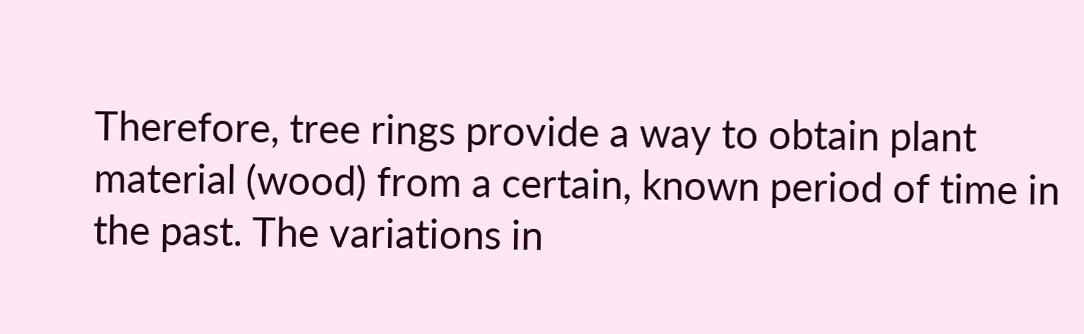Therefore, tree rings provide a way to obtain plant material (wood) from a certain, known period of time in the past. The variations in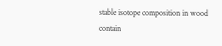stable isotope composition in wood contain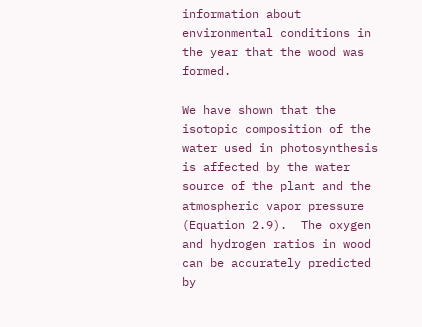information about environmental conditions in the year that the wood was formed.

We have shown that the isotopic composition of the water used in photosynthesis is affected by the water source of the plant and the atmospheric vapor pressure (Equation 2.9).  The oxygen and hydrogen ratios in wood can be accurately predicted by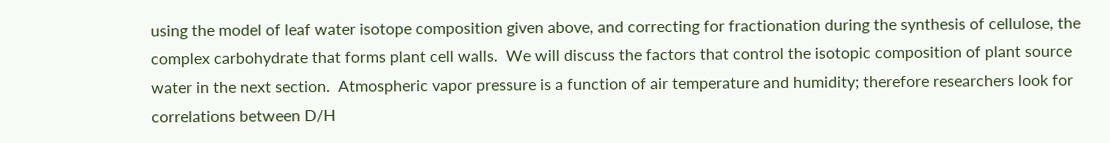using the model of leaf water isotope composition given above, and correcting for fractionation during the synthesis of cellulose, the complex carbohydrate that forms plant cell walls.  We will discuss the factors that control the isotopic composition of plant source water in the next section.  Atmospheric vapor pressure is a function of air temperature and humidity; therefore researchers look for correlations between D/H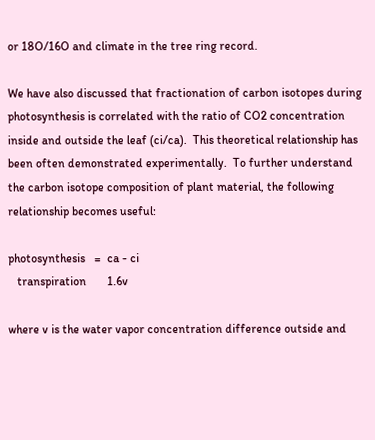or 18O/16O and climate in the tree ring record.

We have also discussed that fractionation of carbon isotopes during photosynthesis is correlated with the ratio of CO2 concentration inside and outside the leaf (ci/ca).  This theoretical relationship has been often demonstrated experimentally.  To further understand the carbon isotope composition of plant material, the following relationship becomes useful:

photosynthesis   =  ca - ci
   transpiration       1.6v

where v is the water vapor concentration difference outside and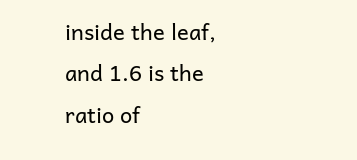inside the leaf, and 1.6 is the ratio of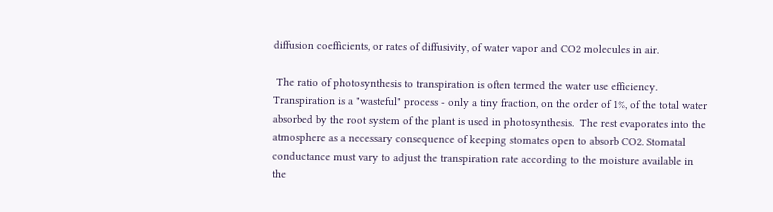diffusion coefficients, or rates of diffusivity, of water vapor and CO2 molecules in air.

 The ratio of photosynthesis to transpiration is often termed the water use efficiency. Transpiration is a "wasteful" process - only a tiny fraction, on the order of 1%, of the total water absorbed by the root system of the plant is used in photosynthesis.  The rest evaporates into the atmosphere as a necessary consequence of keeping stomates open to absorb CO2. Stomatal conductance must vary to adjust the transpiration rate according to the moisture available in the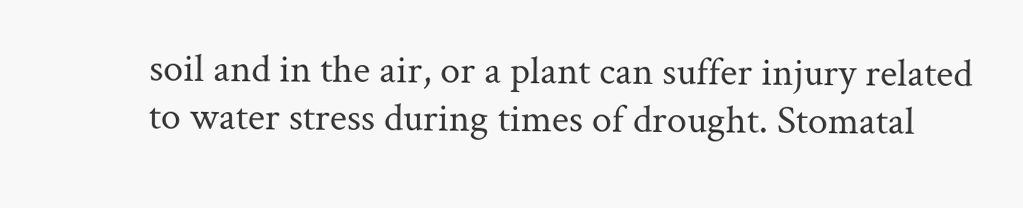soil and in the air, or a plant can suffer injury related to water stress during times of drought. Stomatal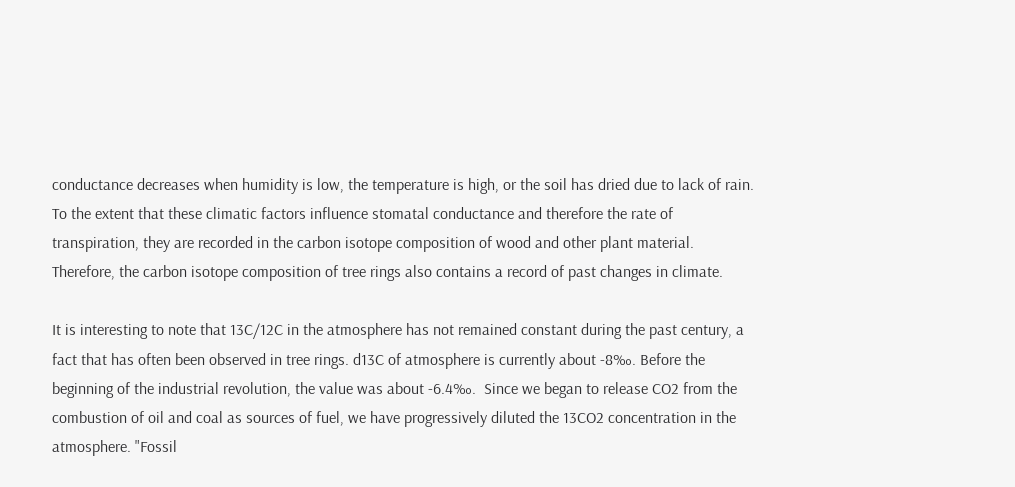conductance decreases when humidity is low, the temperature is high, or the soil has dried due to lack of rain. To the extent that these climatic factors influence stomatal conductance and therefore the rate of transpiration, they are recorded in the carbon isotope composition of wood and other plant material. Therefore, the carbon isotope composition of tree rings also contains a record of past changes in climate.

It is interesting to note that 13C/12C in the atmosphere has not remained constant during the past century, a fact that has often been observed in tree rings. d13C of atmosphere is currently about -8‰. Before the beginning of the industrial revolution, the value was about -6.4‰.  Since we began to release CO2 from the combustion of oil and coal as sources of fuel, we have progressively diluted the 13CO2 concentration in the atmosphere. "Fossil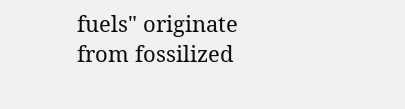fuels" originate from fossilized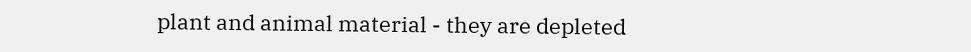plant and animal material - they are depleted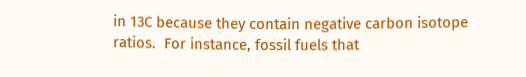in 13C because they contain negative carbon isotope ratios.  For instance, fossil fuels that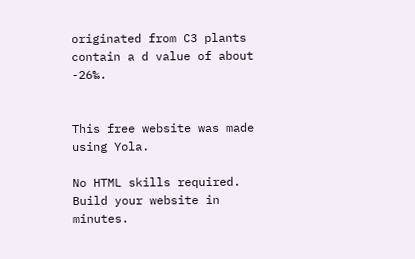originated from C3 plants contain a d value of about -26‰.


This free website was made using Yola.

No HTML skills required. Build your website in minutes.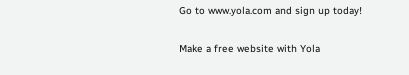Go to www.yola.com and sign up today!

Make a free website with Yola